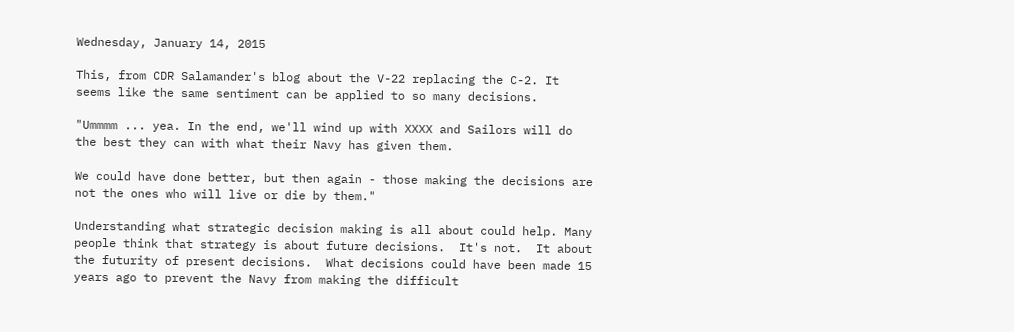Wednesday, January 14, 2015

This, from CDR Salamander's blog about the V-22 replacing the C-2. It seems like the same sentiment can be applied to so many decisions.

"Ummmm ... yea. In the end, we'll wind up with XXXX and Sailors will do the best they can with what their Navy has given them.

We could have done better, but then again - those making the decisions are not the ones who will live or die by them."

Understanding what strategic decision making is all about could help. Many people think that strategy is about future decisions.  It's not.  It about the futurity of present decisions.  What decisions could have been made 15 years ago to prevent the Navy from making the difficult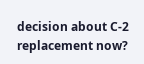decision about C-2 replacement now?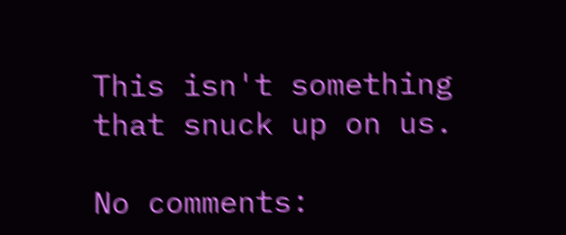This isn't something that snuck up on us.

No comments: